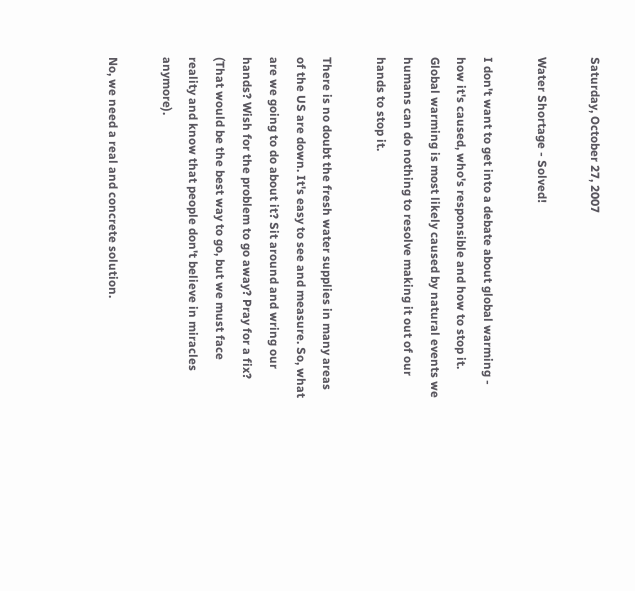Saturday, October 27, 2007

Water Shortage - Solved!

I don't want to get into a debate about global warming - how it's caused, who's responsible and how to stop it. Global warming is most likely caused by natural events we humans can do nothing to resolve making it out of our hands to stop it.

There is no doubt the fresh water supplies in many areas of the US are down. It's easy to see and measure. So, what are we going to do about it? Sit around and wring our hands? Wish for the problem to go away? Pray for a fix? (That would be the best way to go, but we must face reality and know that people don't believe in miracles anymore).

No, we need a real and concrete solution.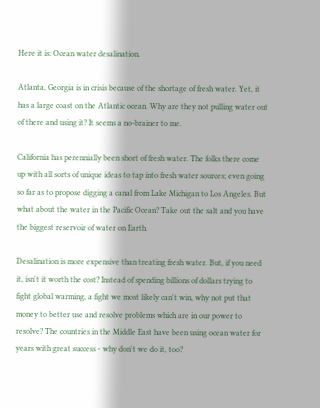Here it is: Ocean water desalination.

Atlanta, Georgia is in crisis because of the shortage of fresh water. Yet, it has a large coast on the Atlantic ocean. Why are they not pulling water out of there and using it? It seems a no-brainer to me.

California has perennially been short of fresh water. The folks there come up with all sorts of unique ideas to tap into fresh water sources; even going so far as to propose digging a canal from Lake Michigan to Los Angeles. But what about the water in the Pacific Ocean? Take out the salt and you have the biggest reservoir of water on Earth.

Desalination is more expensive than treating fresh water. But, if you need it, isn't it worth the cost? Instead of spending billions of dollars trying to fight global warming, a fight we most likely can't win, why not put that money to better use and resolve problems which are in our power to resolve? The countries in the Middle East have been using ocean water for years with great success - why don't we do it, too?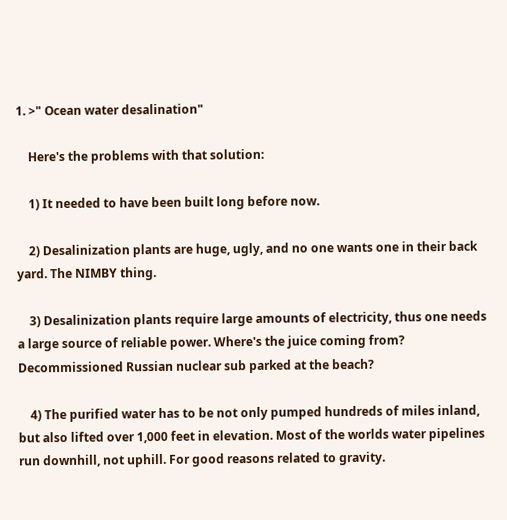1. >" Ocean water desalination"

    Here's the problems with that solution:

    1) It needed to have been built long before now.

    2) Desalinization plants are huge, ugly, and no one wants one in their back yard. The NIMBY thing.

    3) Desalinization plants require large amounts of electricity, thus one needs a large source of reliable power. Where's the juice coming from? Decommissioned Russian nuclear sub parked at the beach?

    4) The purified water has to be not only pumped hundreds of miles inland, but also lifted over 1,000 feet in elevation. Most of the worlds water pipelines run downhill, not uphill. For good reasons related to gravity.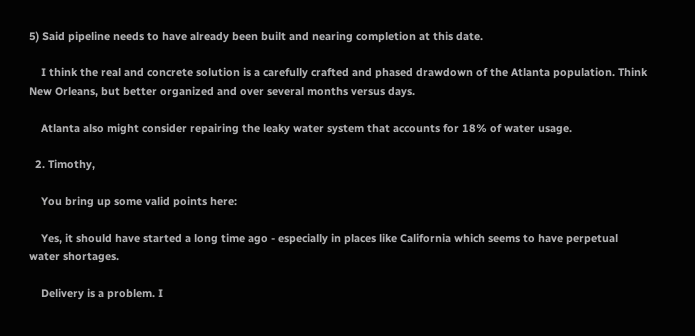5) Said pipeline needs to have already been built and nearing completion at this date.

    I think the real and concrete solution is a carefully crafted and phased drawdown of the Atlanta population. Think New Orleans, but better organized and over several months versus days.

    Atlanta also might consider repairing the leaky water system that accounts for 18% of water usage.

  2. Timothy,

    You bring up some valid points here:

    Yes, it should have started a long time ago - especially in places like California which seems to have perpetual water shortages.

    Delivery is a problem. I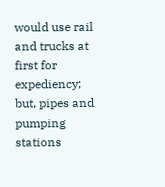would use rail and trucks at first for expediency; but, pipes and pumping stations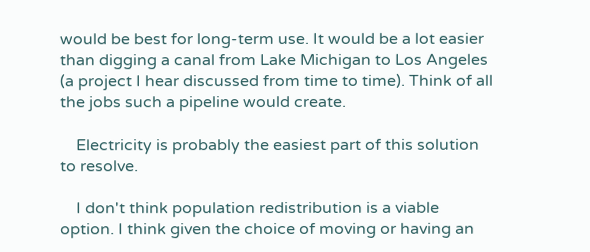would be best for long-term use. It would be a lot easier than digging a canal from Lake Michigan to Los Angeles (a project I hear discussed from time to time). Think of all the jobs such a pipeline would create.

    Electricity is probably the easiest part of this solution to resolve.

    I don't think population redistribution is a viable option. I think given the choice of moving or having an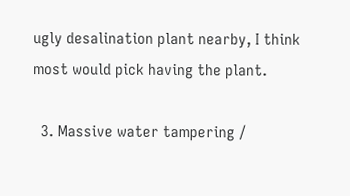ugly desalination plant nearby, I think most would pick having the plant.

  3. Massive water tampering /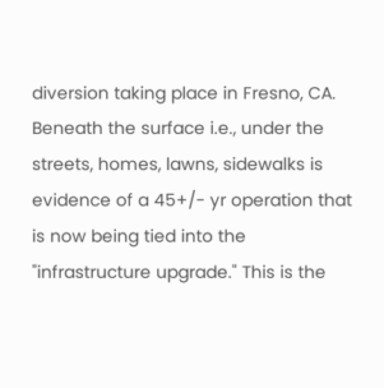diversion taking place in Fresno, CA. Beneath the surface i.e., under the streets, homes, lawns, sidewalks is evidence of a 45+/- yr operation that is now being tied into the "infrastructure upgrade." This is the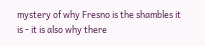mystery of why Fresno is the shambles it is - it is also why there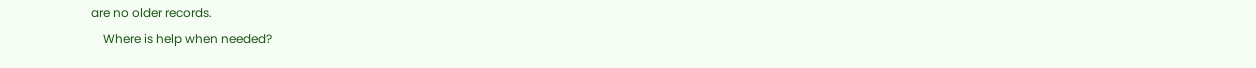are no older records.
    Where is help when needed?